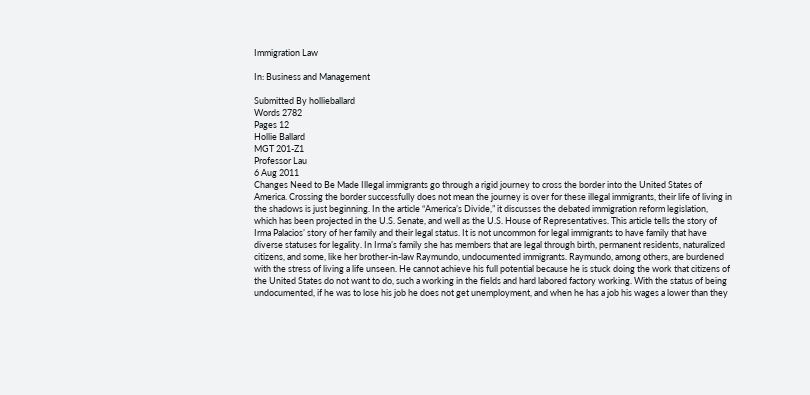Immigration Law

In: Business and Management

Submitted By hollieballard
Words 2782
Pages 12
Hollie Ballard
MGT 201-Z1
Professor Lau
6 Aug 2011
Changes Need to Be Made Illegal immigrants go through a rigid journey to cross the border into the United States of America. Crossing the border successfully does not mean the journey is over for these illegal immigrants, their life of living in the shadows is just beginning. In the article “America’s Divide,” it discusses the debated immigration reform legislation, which has been projected in the U.S. Senate, and well as the U.S. House of Representatives. This article tells the story of Irma Palacios’ story of her family and their legal status. It is not uncommon for legal immigrants to have family that have diverse statuses for legality. In Irma’s family she has members that are legal through birth, permanent residents, naturalized citizens, and some, like her brother-in-law Raymundo, undocumented immigrants. Raymundo, among others, are burdened with the stress of living a life unseen. He cannot achieve his full potential because he is stuck doing the work that citizens of the United States do not want to do, such a working in the fields and hard labored factory working. With the status of being undocumented, if he was to lose his job he does not get unemployment, and when he has a job his wages a lower than they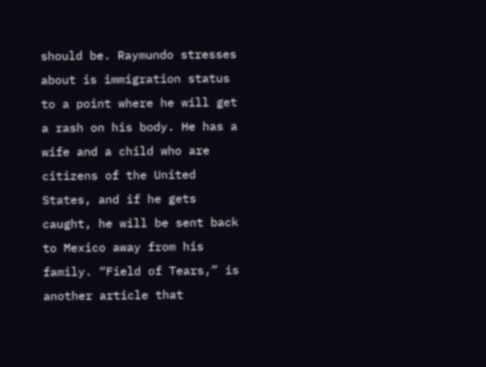should be. Raymundo stresses about is immigration status to a point where he will get a rash on his body. He has a wife and a child who are citizens of the United States, and if he gets caught, he will be sent back to Mexico away from his family. “Field of Tears,” is another article that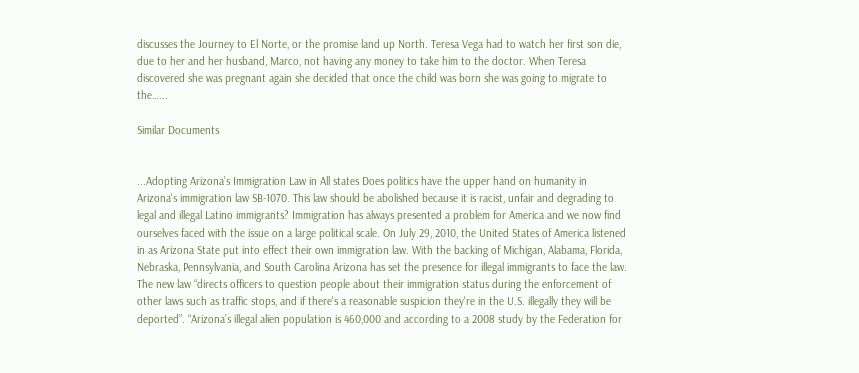discusses the Journey to El Norte, or the promise land up North. Teresa Vega had to watch her first son die, due to her and her husband, Marco, not having any money to take him to the doctor. When Teresa discovered she was pregnant again she decided that once the child was born she was going to migrate to the…...

Similar Documents


...Adopting Arizona’s Immigration Law in All states Does politics have the upper hand on humanity in Arizona's immigration law SB-1070. This law should be abolished because it is racist, unfair and degrading to legal and illegal Latino immigrants? Immigration has always presented a problem for America and we now find ourselves faced with the issue on a large political scale. On July 29, 2010, the United States of America listened in as Arizona State put into effect their own immigration law. With the backing of Michigan, Alabama, Florida, Nebraska, Pennsylvania, and South Carolina Arizona has set the presence for illegal immigrants to face the law. The new law “directs officers to question people about their immigration status during the enforcement of other laws such as traffic stops, and if there's a reasonable suspicion they're in the U.S. illegally they will be deported”. “Arizona’s illegal alien population is 460,000 and according to a 2008 study by the Federation for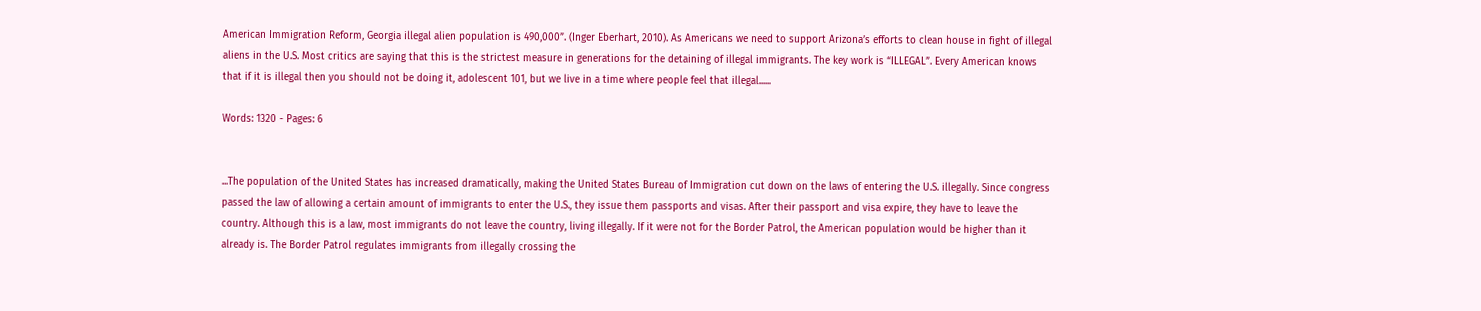American Immigration Reform, Georgia illegal alien population is 490,000”. (Inger Eberhart, 2010). As Americans we need to support Arizona’s efforts to clean house in fight of illegal aliens in the U.S. Most critics are saying that this is the strictest measure in generations for the detaining of illegal immigrants. The key work is “ILLEGAL”. Every American knows that if it is illegal then you should not be doing it, adolescent 101, but we live in a time where people feel that illegal......

Words: 1320 - Pages: 6


...The population of the United States has increased dramatically, making the United States Bureau of Immigration cut down on the laws of entering the U.S. illegally. Since congress passed the law of allowing a certain amount of immigrants to enter the U.S., they issue them passports and visas. After their passport and visa expire, they have to leave the country. Although this is a law, most immigrants do not leave the country, living illegally. If it were not for the Border Patrol, the American population would be higher than it already is. The Border Patrol regulates immigrants from illegally crossing the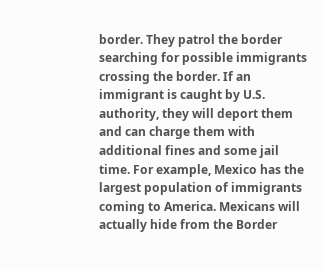border. They patrol the border searching for possible immigrants crossing the border. If an immigrant is caught by U.S. authority, they will deport them and can charge them with additional fines and some jail time. For example, Mexico has the largest population of immigrants coming to America. Mexicans will actually hide from the Border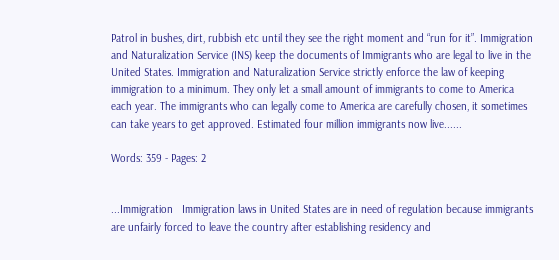Patrol in bushes, dirt, rubbish etc until they see the right moment and “run for it”. Immigration and Naturalization Service (INS) keep the documents of Immigrants who are legal to live in the United States. Immigration and Naturalization Service strictly enforce the law of keeping immigration to a minimum. They only let a small amount of immigrants to come to America each year. The immigrants who can legally come to America are carefully chosen, it sometimes can take years to get approved. Estimated four million immigrants now live......

Words: 359 - Pages: 2


...Immigration   Immigration laws in United States are in need of regulation because immigrants are unfairly forced to leave the country after establishing residency and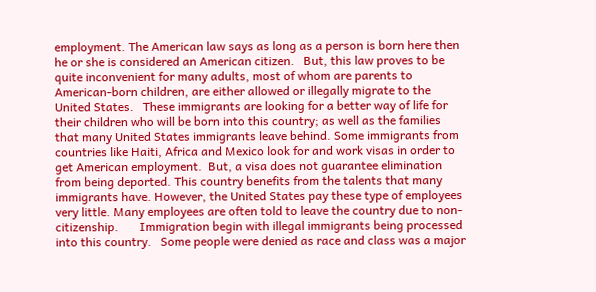employment. The American law says as long as a person is born here then he or she is considered an American citizen.   But, this law proves to be quite inconvenient for many adults, most of whom are parents to American-born children, are either allowed or illegally migrate to the United States.   These immigrants are looking for a better way of life for their children who will be born into this country; as well as the families that many United States immigrants leave behind. Some immigrants from countries like Haiti, Africa and Mexico look for and work visas in order to get American employment.  But, a visa does not guarantee elimination from being deported. This country benefits from the talents that many immigrants have. However, the United States pay these type of employees very little. Many employees are often told to leave the country due to non-citizenship.       Immigration begin with illegal immigrants being processed into this country.   Some people were denied as race and class was a major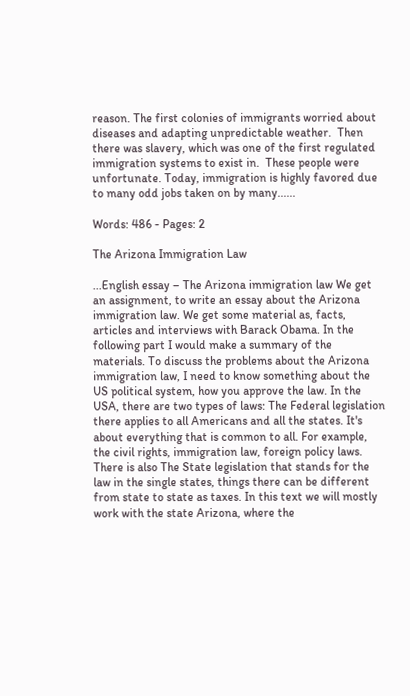reason. The first colonies of immigrants worried about diseases and adapting unpredictable weather.  Then there was slavery, which was one of the first regulated immigration systems to exist in.  These people were unfortunate. Today, immigration is highly favored due to many odd jobs taken on by many......

Words: 486 - Pages: 2

The Arizona Immigration Law

...English essay – The Arizona immigration law We get an assignment, to write an essay about the Arizona immigration law. We get some material as, facts, articles and interviews with Barack Obama. In the following part I would make a summary of the materials. To discuss the problems about the Arizona immigration law, I need to know something about the US political system, how you approve the law. In the USA, there are two types of laws: The Federal legislation there applies to all Americans and all the states. It's about everything that is common to all. For example, the civil rights, immigration law, foreign policy laws. There is also The State legislation that stands for the law in the single states, things there can be different from state to state as taxes. In this text we will mostly work with the state Arizona, where the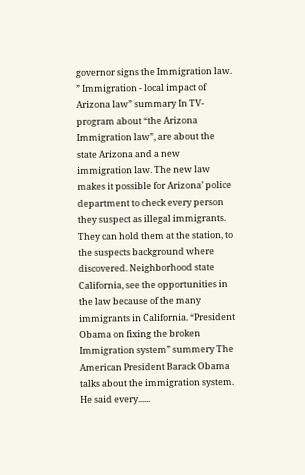governor signs the Immigration law. ” Immigration - local impact of Arizona law” summary In TV-program about “the Arizona Immigration law”, are about the state Arizona and a new immigration law. The new law makes it possible for Arizona’ police department to check every person they suspect as illegal immigrants. They can hold them at the station, to the suspects background where discovered. Neighborhood state California, see the opportunities in the law because of the many immigrants in California. “President Obama on fixing the broken Immigration system” summery The American President Barack Obama talks about the immigration system. He said every......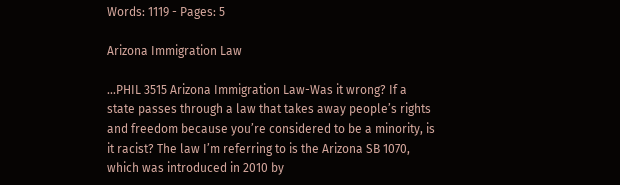Words: 1119 - Pages: 5

Arizona Immigration Law

...PHIL 3515 Arizona Immigration Law-Was it wrong? If a state passes through a law that takes away people’s rights and freedom because you’re considered to be a minority, is it racist? The law I’m referring to is the Arizona SB 1070, which was introduced in 2010 by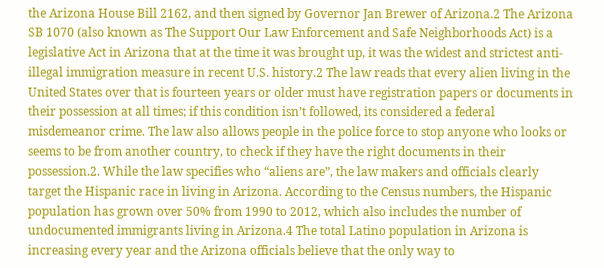the Arizona House Bill 2162, and then signed by Governor Jan Brewer of Arizona.2 The Arizona SB 1070 (also known as The Support Our Law Enforcement and Safe Neighborhoods Act) is a legislative Act in Arizona that at the time it was brought up, it was the widest and strictest anti-illegal immigration measure in recent U.S. history.2 The law reads that every alien living in the United States over that is fourteen years or older must have registration papers or documents in their possession at all times; if this condition isn’t followed, its considered a federal misdemeanor crime. The law also allows people in the police force to stop anyone who looks or seems to be from another country, to check if they have the right documents in their possession.2. While the law specifies who “aliens are”, the law makers and officials clearly target the Hispanic race in living in Arizona. According to the Census numbers, the Hispanic population has grown over 50% from 1990 to 2012, which also includes the number of undocumented immigrants living in Arizona.4 The total Latino population in Arizona is increasing every year and the Arizona officials believe that the only way to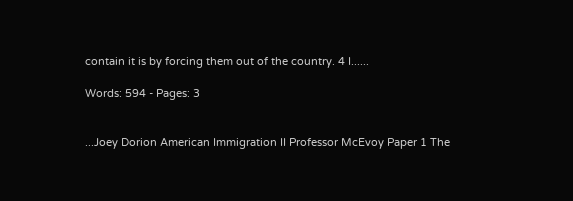contain it is by forcing them out of the country. 4 I......

Words: 594 - Pages: 3


...Joey Dorion American Immigration II Professor McEvoy Paper 1 The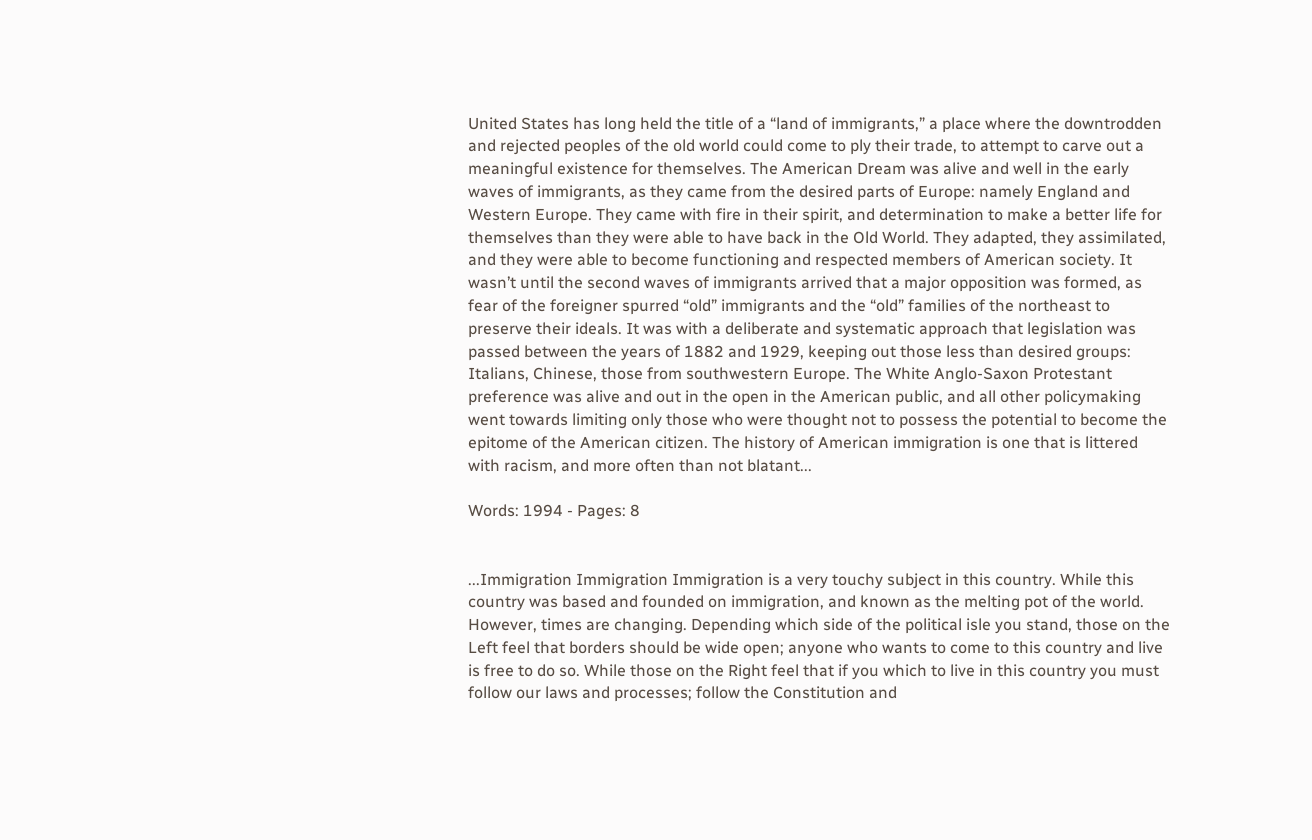United States has long held the title of a “land of immigrants,” a place where the downtrodden and rejected peoples of the old world could come to ply their trade, to attempt to carve out a meaningful existence for themselves. The American Dream was alive and well in the early waves of immigrants, as they came from the desired parts of Europe: namely England and Western Europe. They came with fire in their spirit, and determination to make a better life for themselves than they were able to have back in the Old World. They adapted, they assimilated, and they were able to become functioning and respected members of American society. It wasn’t until the second waves of immigrants arrived that a major opposition was formed, as fear of the foreigner spurred “old” immigrants and the “old” families of the northeast to preserve their ideals. It was with a deliberate and systematic approach that legislation was passed between the years of 1882 and 1929, keeping out those less than desired groups: Italians, Chinese, those from southwestern Europe. The White Anglo-Saxon Protestant preference was alive and out in the open in the American public, and all other policymaking went towards limiting only those who were thought not to possess the potential to become the epitome of the American citizen. The history of American immigration is one that is littered with racism, and more often than not blatant...

Words: 1994 - Pages: 8


...Immigration Immigration Immigration is a very touchy subject in this country. While this country was based and founded on immigration, and known as the melting pot of the world. However, times are changing. Depending which side of the political isle you stand, those on the Left feel that borders should be wide open; anyone who wants to come to this country and live is free to do so. While those on the Right feel that if you which to live in this country you must follow our laws and processes; follow the Constitution and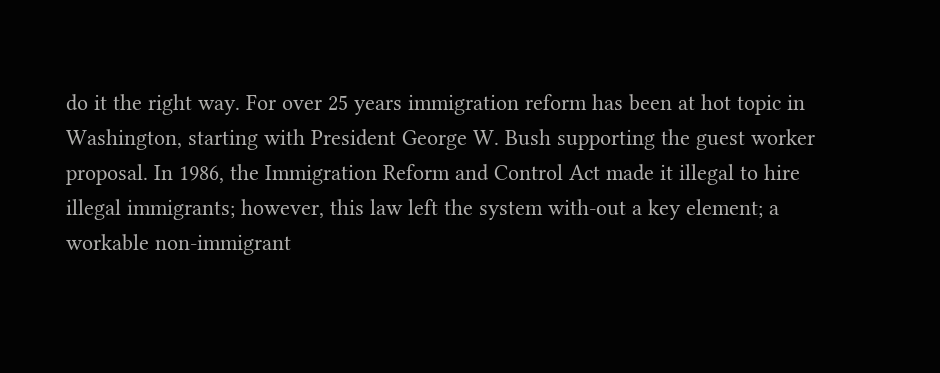do it the right way. For over 25 years immigration reform has been at hot topic in Washington, starting with President George W. Bush supporting the guest worker proposal. In 1986, the Immigration Reform and Control Act made it illegal to hire illegal immigrants; however, this law left the system with-out a key element; a workable non-immigrant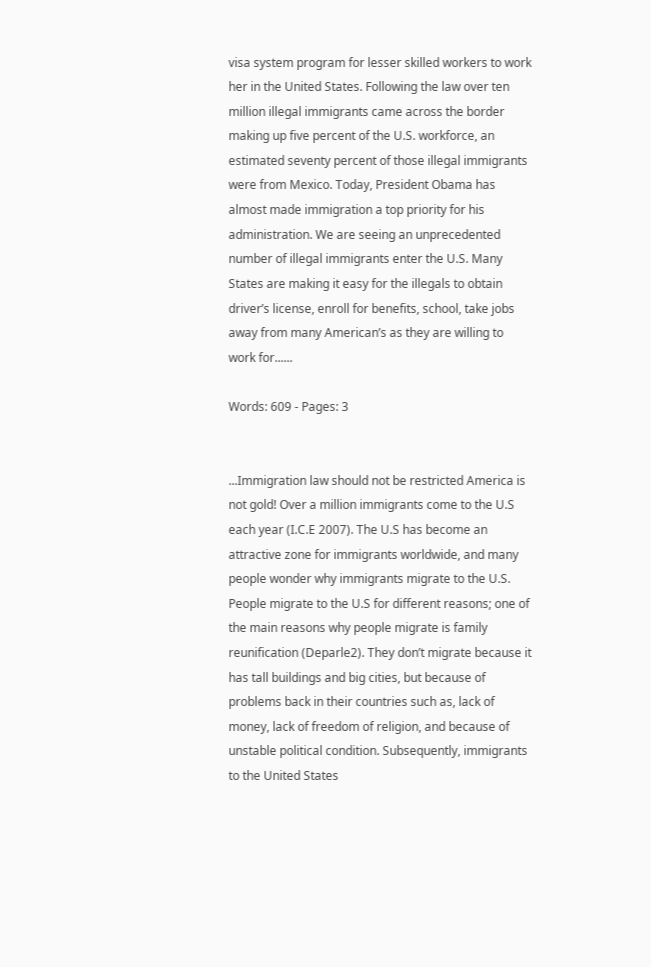visa system program for lesser skilled workers to work her in the United States. Following the law over ten million illegal immigrants came across the border making up five percent of the U.S. workforce, an estimated seventy percent of those illegal immigrants were from Mexico. Today, President Obama has almost made immigration a top priority for his administration. We are seeing an unprecedented number of illegal immigrants enter the U.S. Many States are making it easy for the illegals to obtain driver’s license, enroll for benefits, school, take jobs away from many American’s as they are willing to work for......

Words: 609 - Pages: 3


...Immigration law should not be restricted America is not gold! Over a million immigrants come to the U.S each year (I.C.E 2007). The U.S has become an attractive zone for immigrants worldwide, and many people wonder why immigrants migrate to the U.S. People migrate to the U.S for different reasons; one of the main reasons why people migrate is family reunification (Deparle2). They don’t migrate because it has tall buildings and big cities, but because of problems back in their countries such as, lack of money, lack of freedom of religion, and because of unstable political condition. Subsequently, immigrants to the United States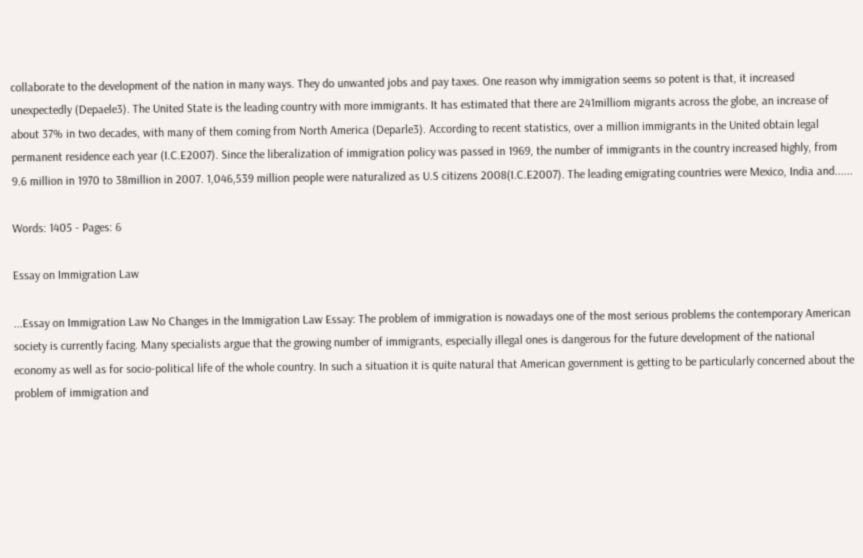collaborate to the development of the nation in many ways. They do unwanted jobs and pay taxes. One reason why immigration seems so potent is that, it increased unexpectedly (Depaele3). The United State is the leading country with more immigrants. It has estimated that there are 241milliom migrants across the globe, an increase of about 37% in two decades, with many of them coming from North America (Deparle3). According to recent statistics, over a million immigrants in the United obtain legal permanent residence each year (I.C.E2007). Since the liberalization of immigration policy was passed in 1969, the number of immigrants in the country increased highly, from 9.6 million in 1970 to 38million in 2007. 1,046,539 million people were naturalized as U.S citizens 2008(I.C.E2007). The leading emigrating countries were Mexico, India and......

Words: 1405 - Pages: 6

Essay on Immigration Law

...Essay on Immigration Law No Changes in the Immigration Law Essay: The problem of immigration is nowadays one of the most serious problems the contemporary American society is currently facing. Many specialists argue that the growing number of immigrants, especially illegal ones is dangerous for the future development of the national economy as well as for socio-political life of the whole country. In such a situation it is quite natural that American government is getting to be particularly concerned about the problem of immigration and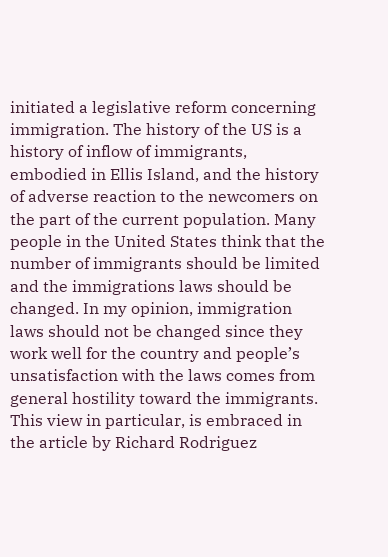initiated a legislative reform concerning immigration. The history of the US is a history of inflow of immigrants, embodied in Ellis Island, and the history of adverse reaction to the newcomers on the part of the current population. Many people in the United States think that the number of immigrants should be limited and the immigrations laws should be changed. In my opinion, immigration laws should not be changed since they work well for the country and people’s unsatisfaction with the laws comes from general hostility toward the immigrants. This view in particular, is embraced in the article by Richard Rodriguez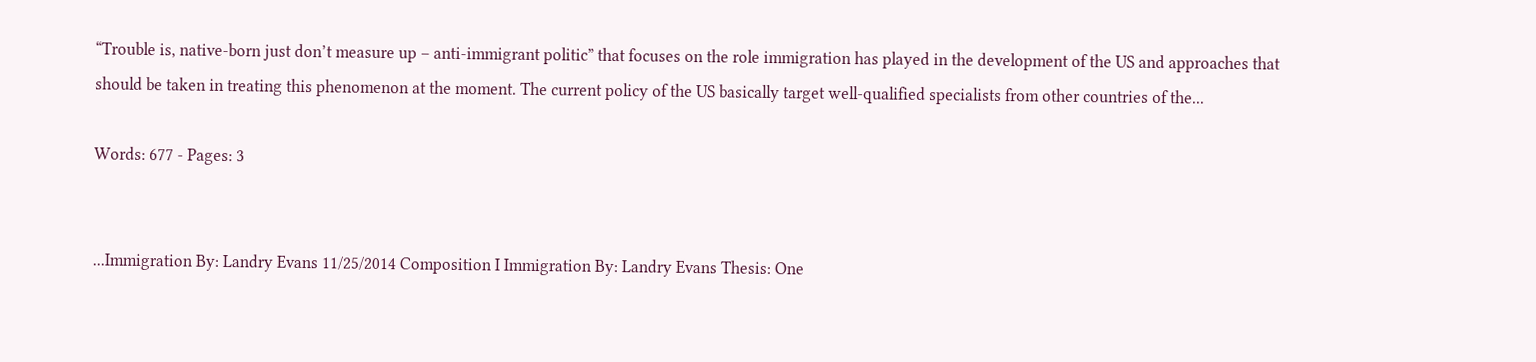“Trouble is, native-born just don’t measure up – anti-immigrant politic” that focuses on the role immigration has played in the development of the US and approaches that should be taken in treating this phenomenon at the moment. The current policy of the US basically target well-qualified specialists from other countries of the...

Words: 677 - Pages: 3


...Immigration By: Landry Evans 11/25/2014 Composition I Immigration By: Landry Evans Thesis: One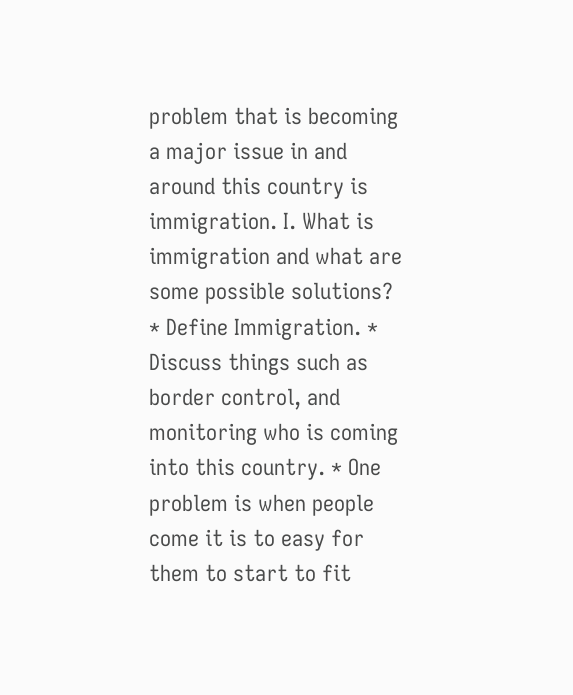problem that is becoming a major issue in and around this country is immigration. I. What is immigration and what are some possible solutions? * Define Immigration. * Discuss things such as border control, and monitoring who is coming into this country. * One problem is when people come it is to easy for them to start to fit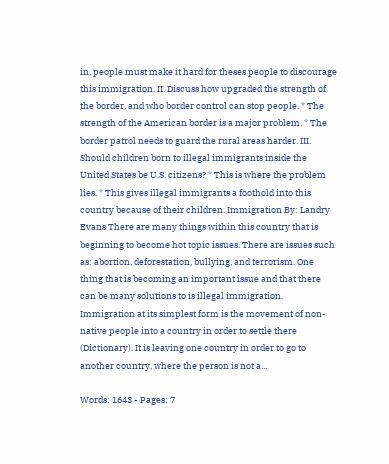in, people must make it hard for theses people to discourage this immigration. II. Discuss how upgraded the strength of the border, and who border control can stop people. * The strength of the American border is a major problem. * The border patrol needs to guard the rural areas harder. III. Should children born to illegal immigrants inside the United States be U.S. citizens? * This is where the problem lies. * This gives illegal immigrants a foothold into this country because of their children. Immigration By: Landry Evans There are many things within this country that is beginning to become hot topic issues. There are issues such as: abortion, deforestation, bullying, and terrorism. One thing that is becoming an important issue and that there can be many solutions to is illegal immigration. Immigration at its simplest form is the movement of non-native people into a country in order to settle there (Dictionary). It is leaving one country in order to go to another country, where the person is not a...

Words: 1643 - Pages: 7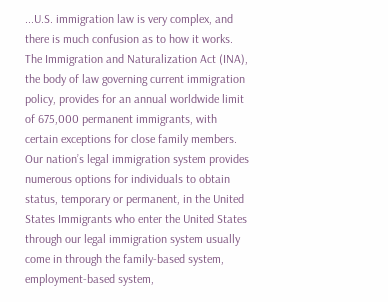...U.S. immigration law is very complex, and there is much confusion as to how it works. The Immigration and Naturalization Act (INA), the body of law governing current immigration policy, provides for an annual worldwide limit of 675,000 permanent immigrants, with certain exceptions for close family members. Our nation’s legal immigration system provides numerous options for individuals to obtain status, temporary or permanent, in the United States Immigrants who enter the United States through our legal immigration system usually come in through the family-based system, employment-based system,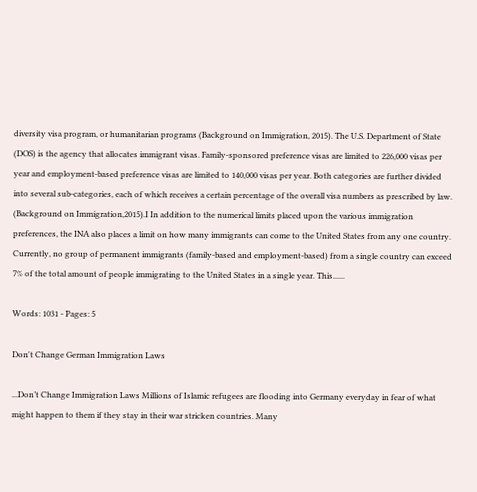diversity visa program, or humanitarian programs (Background on Immigration, 2015). The U.S. Department of State (DOS) is the agency that allocates immigrant visas. Family-sponsored preference visas are limited to 226,000 visas per year and employment-based preference visas are limited to 140,000 visas per year. Both categories are further divided into several sub-categories, each of which receives a certain percentage of the overall visa numbers as prescribed by law. (Background on Immigration,2015).I In addition to the numerical limits placed upon the various immigration preferences, the INA also places a limit on how many immigrants can come to the United States from any one country. Currently, no group of permanent immigrants (family-based and employment-based) from a single country can exceed 7% of the total amount of people immigrating to the United States in a single year. This......

Words: 1031 - Pages: 5

Don't Change German Immigration Laws

...Don’t Change Immigration Laws Millions of Islamic refugees are flooding into Germany everyday in fear of what might happen to them if they stay in their war stricken countries. Many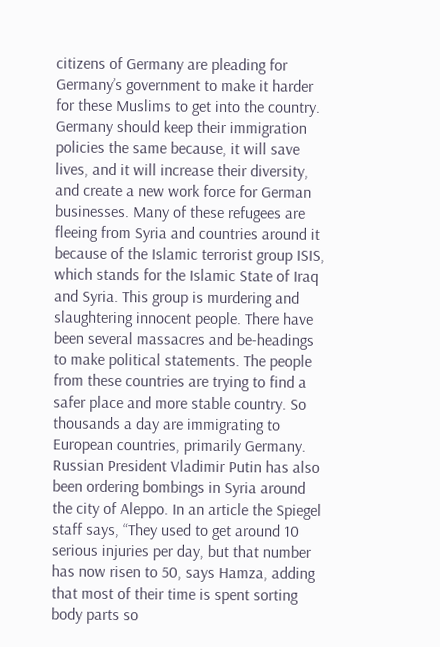citizens of Germany are pleading for Germany’s government to make it harder for these Muslims to get into the country. Germany should keep their immigration policies the same because, it will save lives, and it will increase their diversity, and create a new work force for German businesses. Many of these refugees are fleeing from Syria and countries around it because of the Islamic terrorist group ISIS, which stands for the Islamic State of Iraq and Syria. This group is murdering and slaughtering innocent people. There have been several massacres and be-headings to make political statements. The people from these countries are trying to find a safer place and more stable country. So thousands a day are immigrating to European countries, primarily Germany. Russian President Vladimir Putin has also been ordering bombings in Syria around the city of Aleppo. In an article the Spiegel staff says, “They used to get around 10 serious injuries per day, but that number has now risen to 50, says Hamza, adding that most of their time is spent sorting body parts so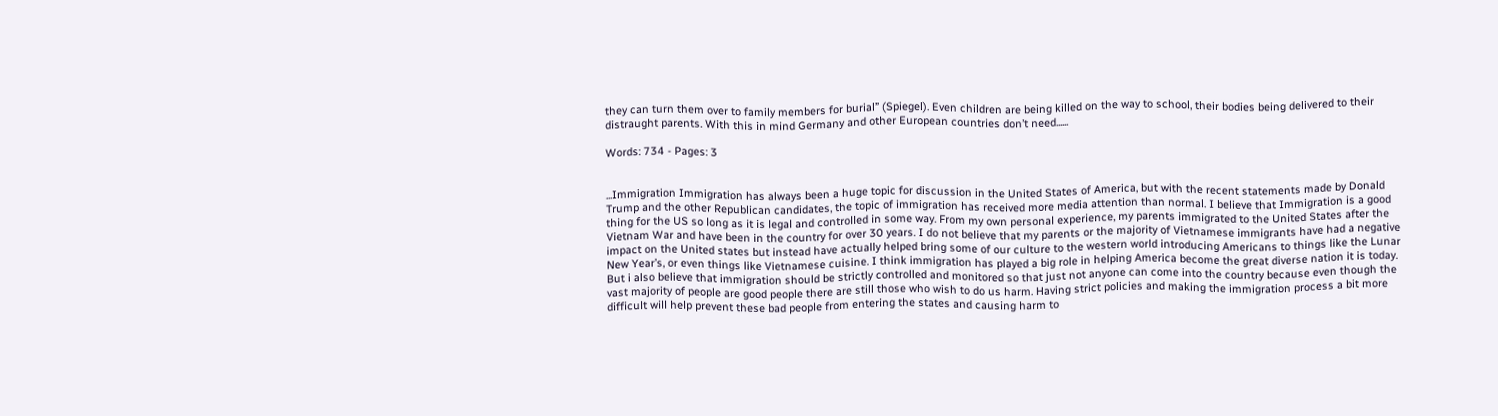they can turn them over to family members for burial” (Spiegel). Even children are being killed on the way to school, their bodies being delivered to their distraught parents. With this in mind Germany and other European countries don’t need......

Words: 734 - Pages: 3


...Immigration Immigration has always been a huge topic for discussion in the United States of America, but with the recent statements made by Donald Trump and the other Republican candidates, the topic of immigration has received more media attention than normal. I believe that Immigration is a good thing for the US so long as it is legal and controlled in some way. From my own personal experience, my parents immigrated to the United States after the Vietnam War and have been in the country for over 30 years. I do not believe that my parents or the majority of Vietnamese immigrants have had a negative impact on the United states but instead have actually helped bring some of our culture to the western world introducing Americans to things like the Lunar New Year’s, or even things like Vietnamese cuisine. I think immigration has played a big role in helping America become the great diverse nation it is today. But i also believe that immigration should be strictly controlled and monitored so that just not anyone can come into the country because even though the vast majority of people are good people there are still those who wish to do us harm. Having strict policies and making the immigration process a bit more difficult will help prevent these bad people from entering the states and causing harm to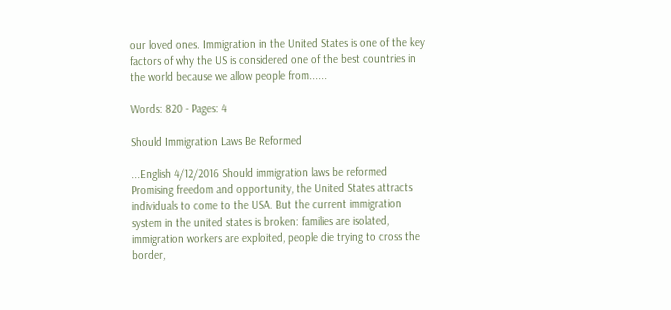our loved ones. Immigration in the United States is one of the key factors of why the US is considered one of the best countries in the world because we allow people from......

Words: 820 - Pages: 4

Should Immigration Laws Be Reformed

...English 4/12/2016 Should immigration laws be reformed Promising freedom and opportunity, the United States attracts individuals to come to the USA. But the current immigration system in the united states is broken: families are isolated, immigration workers are exploited, people die trying to cross the border,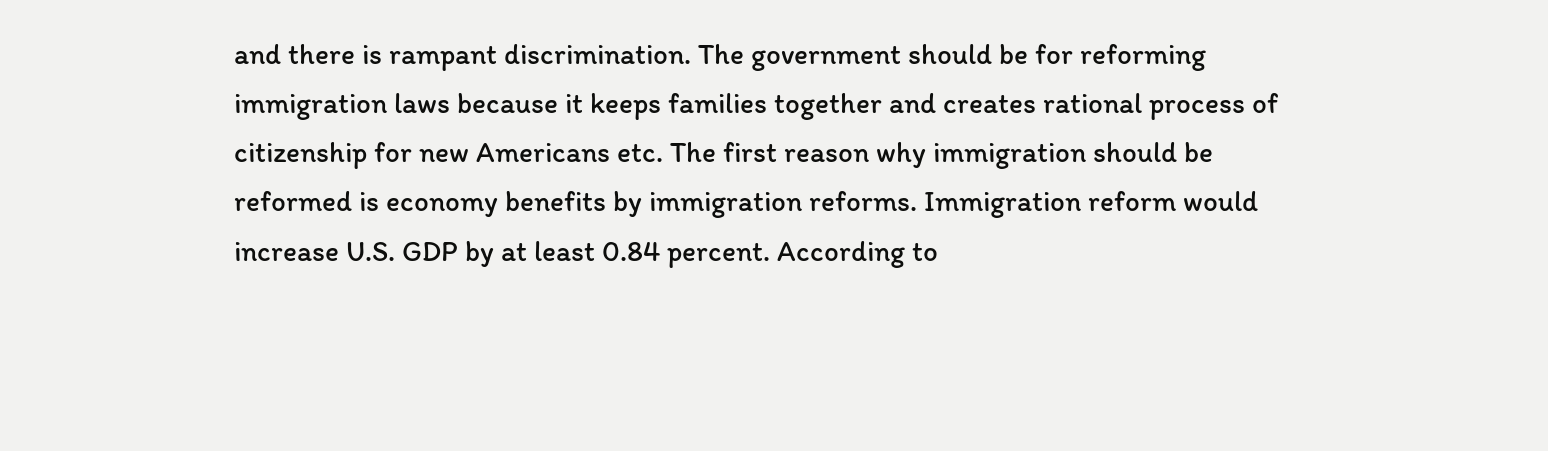and there is rampant discrimination. The government should be for reforming immigration laws because it keeps families together and creates rational process of citizenship for new Americans etc. The first reason why immigration should be reformed is economy benefits by immigration reforms. Immigration reform would increase U.S. GDP by at least 0.84 percent. According to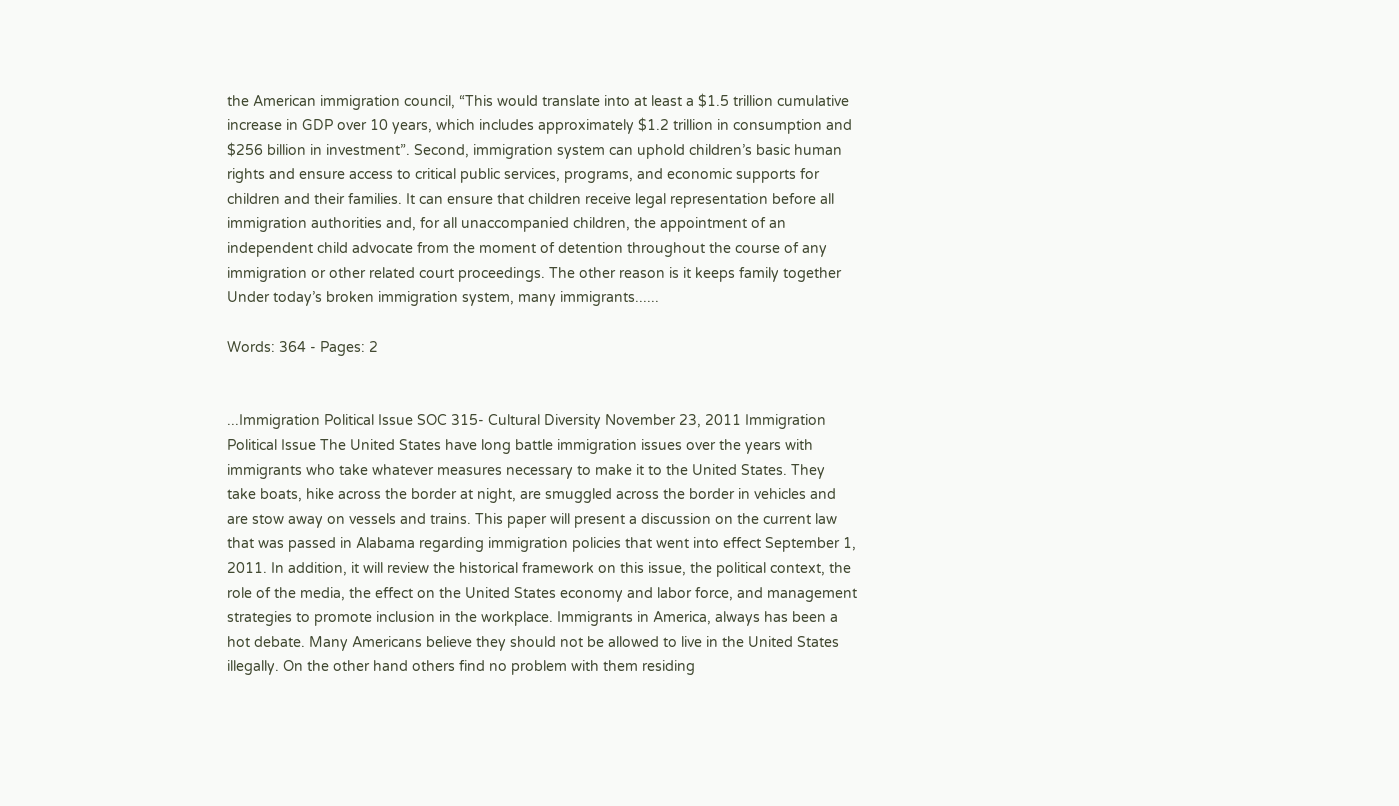the American immigration council, “This would translate into at least a $1.5 trillion cumulative increase in GDP over 10 years, which includes approximately $1.2 trillion in consumption and $256 billion in investment”. Second, immigration system can uphold children’s basic human rights and ensure access to critical public services, programs, and economic supports for children and their families. It can ensure that children receive legal representation before all immigration authorities and, for all unaccompanied children, the appointment of an independent child advocate from the moment of detention throughout the course of any immigration or other related court proceedings. The other reason is it keeps family together Under today’s broken immigration system, many immigrants......

Words: 364 - Pages: 2


...Immigration Political Issue SOC 315- Cultural Diversity November 23, 2011 Immigration Political Issue The United States have long battle immigration issues over the years with immigrants who take whatever measures necessary to make it to the United States. They take boats, hike across the border at night, are smuggled across the border in vehicles and are stow away on vessels and trains. This paper will present a discussion on the current law that was passed in Alabama regarding immigration policies that went into effect September 1, 2011. In addition, it will review the historical framework on this issue, the political context, the role of the media, the effect on the United States economy and labor force, and management strategies to promote inclusion in the workplace. Immigrants in America, always has been a hot debate. Many Americans believe they should not be allowed to live in the United States illegally. On the other hand others find no problem with them residing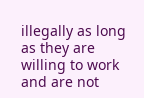illegally as long as they are willing to work and are not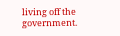living off the government.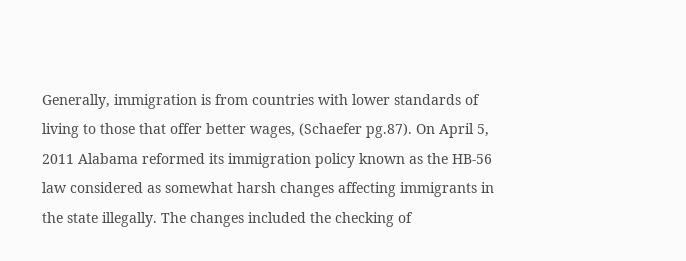Generally, immigration is from countries with lower standards of living to those that offer better wages, (Schaefer pg.87). On April 5, 2011 Alabama reformed its immigration policy known as the HB-56 law considered as somewhat harsh changes affecting immigrants in the state illegally. The changes included the checking of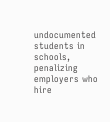undocumented students in schools, penalizing employers who hire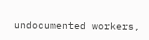undocumented workers,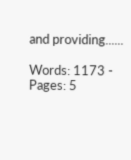and providing......

Words: 1173 - Pages: 5